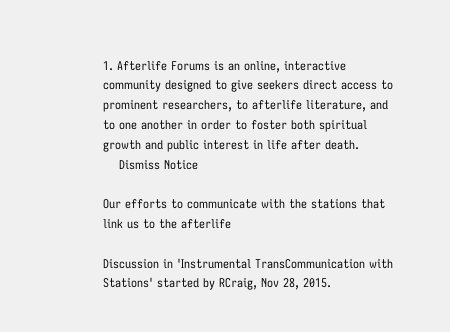1. Afterlife Forums is an online, interactive community designed to give seekers direct access to prominent researchers, to afterlife literature, and to one another in order to foster both spiritual growth and public interest in life after death.
    Dismiss Notice

Our efforts to communicate with the stations that link us to the afterlife

Discussion in 'Instrumental TransCommunication with Stations' started by RCraig, Nov 28, 2015.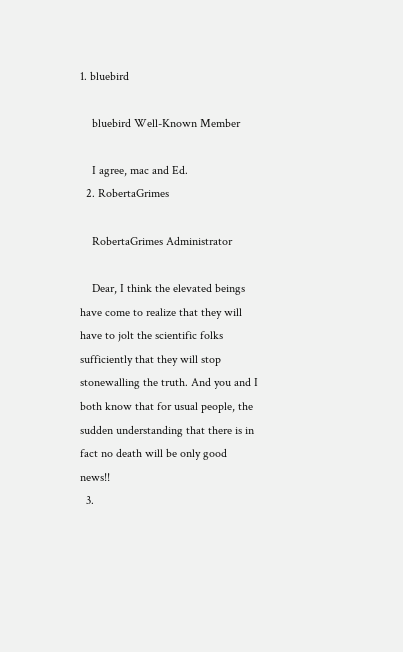1. bluebird

    bluebird Well-Known Member

    I agree, mac and Ed.
  2. RobertaGrimes

    RobertaGrimes Administrator

    Dear, I think the elevated beings have come to realize that they will have to jolt the scientific folks sufficiently that they will stop stonewalling the truth. And you and I both know that for usual people, the sudden understanding that there is in fact no death will be only good news!!
  3.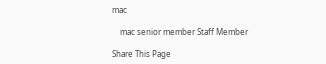mac

    mac senior member Staff Member

Share This Page